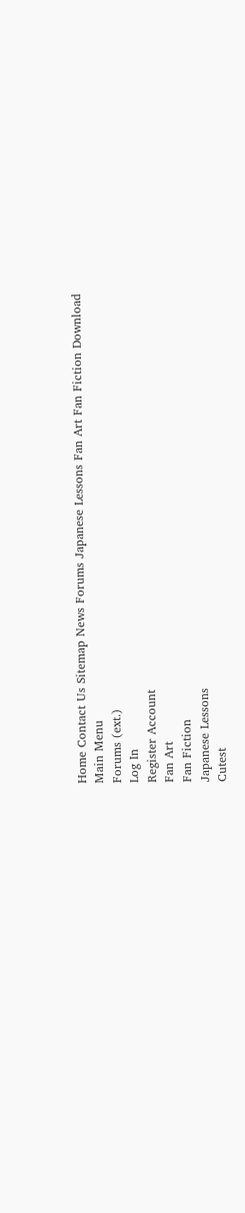Home Contact Us Sitemap News Forums Japanese Lessons Fan Art Fan Fiction Download
Main Menu
Forums (ext.)
Log In
Register Account
Fan Art
Fan Fiction
Japanese Lessons
Cutest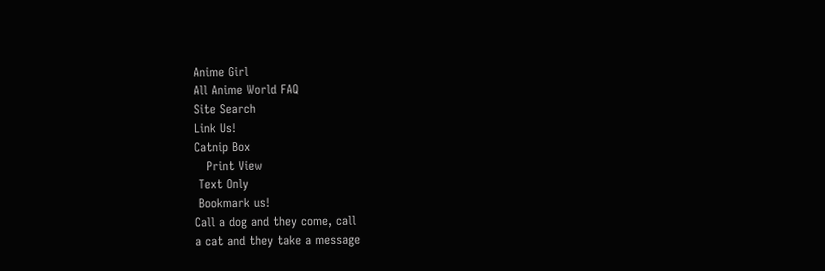Anime Girl
All Anime World FAQ
Site Search
Link Us!
Catnip Box
   Print View
 Text Only
 Bookmark us!
Call a dog and they come, call
a cat and they take a message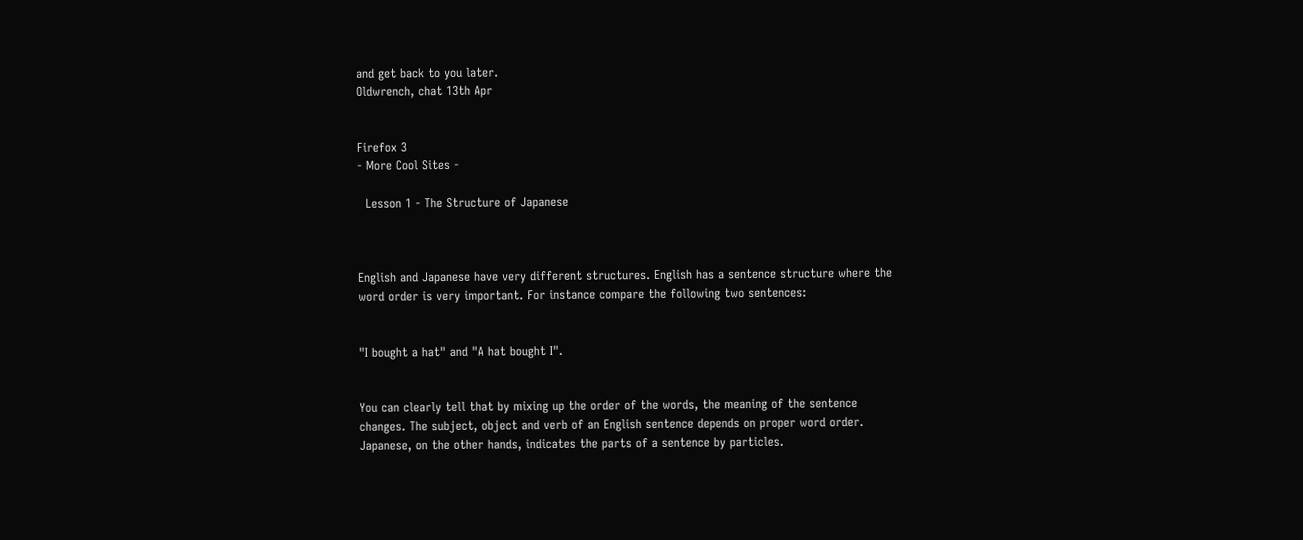and get back to you later.
Oldwrench, chat 13th Apr


Firefox 3
- More Cool Sites -

  Lesson 1 - The Structure of Japanese



English and Japanese have very different structures. English has a sentence structure where the word order is very important. For instance compare the following two sentences:


"I bought a hat" and "A hat bought I".


You can clearly tell that by mixing up the order of the words, the meaning of the sentence changes. The subject, object and verb of an English sentence depends on proper word order. Japanese, on the other hands, indicates the parts of a sentence by particles.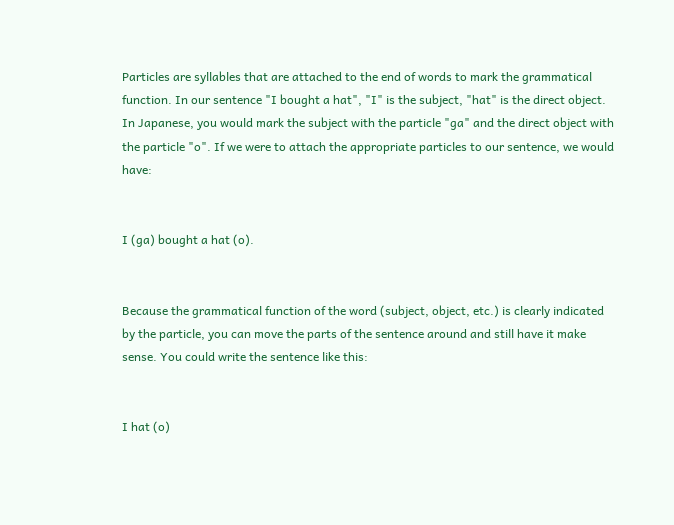Particles are syllables that are attached to the end of words to mark the grammatical function. In our sentence "I bought a hat", "I" is the subject, "hat" is the direct object. In Japanese, you would mark the subject with the particle "ga" and the direct object with the particle "o". If we were to attach the appropriate particles to our sentence, we would have:


I (ga) bought a hat (o).


Because the grammatical function of the word (subject, object, etc.) is clearly indicated by the particle, you can move the parts of the sentence around and still have it make sense. You could write the sentence like this:


I hat (o)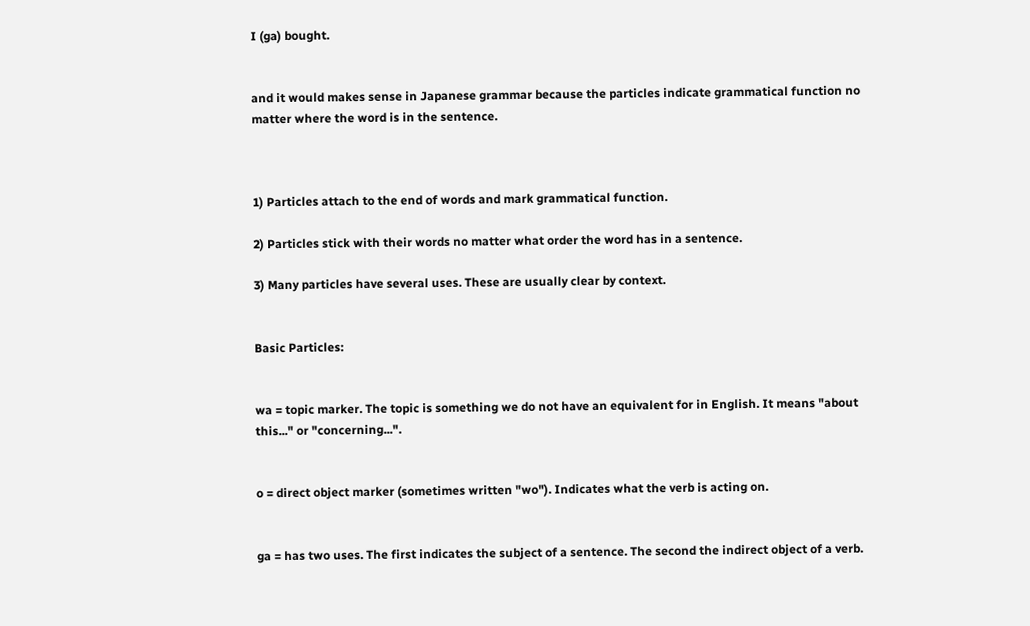I (ga) bought.


and it would makes sense in Japanese grammar because the particles indicate grammatical function no matter where the word is in the sentence.



1) Particles attach to the end of words and mark grammatical function.

2) Particles stick with their words no matter what order the word has in a sentence.

3) Many particles have several uses. These are usually clear by context.


Basic Particles:


wa = topic marker. The topic is something we do not have an equivalent for in English. It means "about this..." or "concerning...".


o = direct object marker (sometimes written "wo"). Indicates what the verb is acting on.


ga = has two uses. The first indicates the subject of a sentence. The second the indirect object of a verb.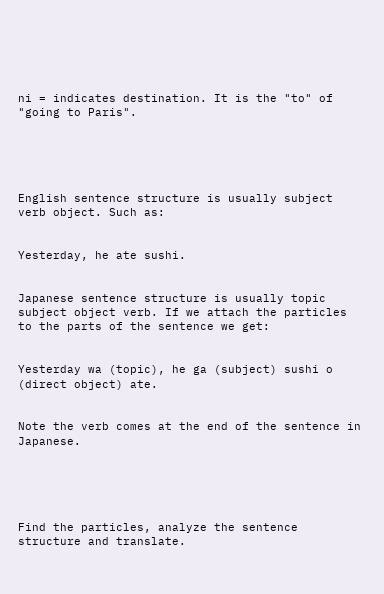ni = indicates destination. It is the "to" of "going to Paris".





English sentence structure is usually subject verb object. Such as:


Yesterday, he ate sushi.


Japanese sentence structure is usually topic subject object verb. If we attach the particles to the parts of the sentence we get:


Yesterday wa (topic), he ga (subject) sushi o (direct object) ate.


Note the verb comes at the end of the sentence in Japanese.





Find the particles, analyze the sentence structure and translate.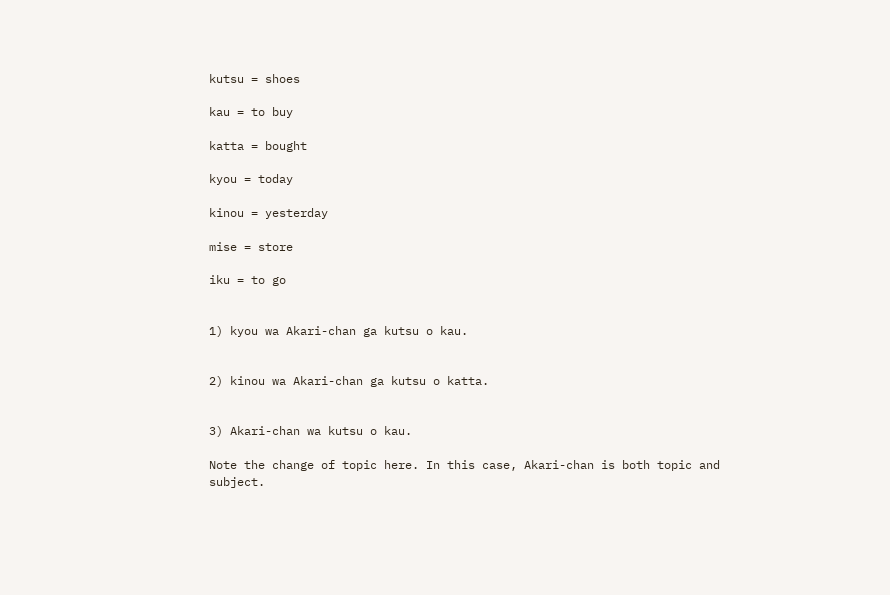kutsu = shoes

kau = to buy

katta = bought

kyou = today

kinou = yesterday

mise = store

iku = to go


1) kyou wa Akari-chan ga kutsu o kau.


2) kinou wa Akari-chan ga kutsu o katta.


3) Akari-chan wa kutsu o kau.

Note the change of topic here. In this case, Akari-chan is both topic and subject.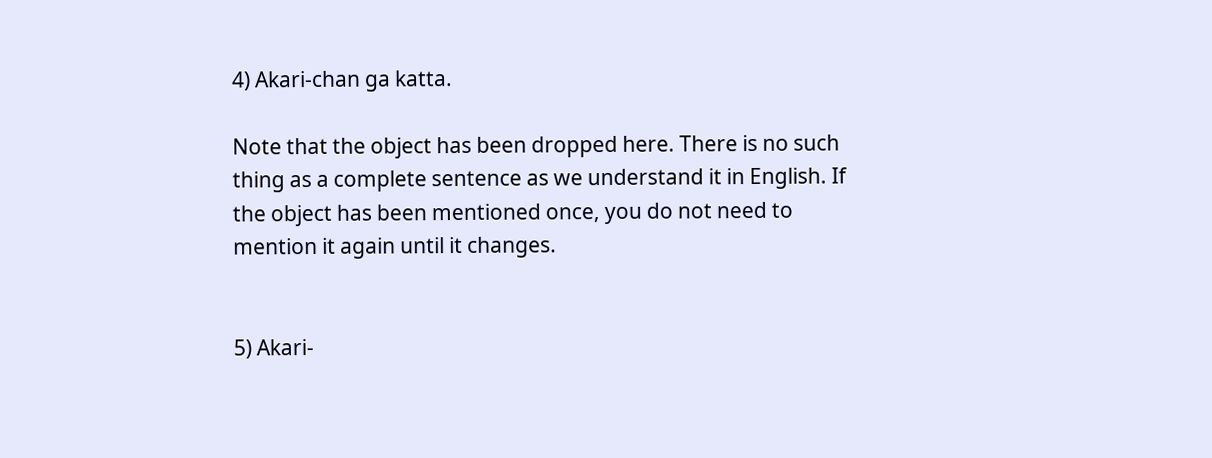4) Akari-chan ga katta.

Note that the object has been dropped here. There is no such thing as a complete sentence as we understand it in English. If the object has been mentioned once, you do not need to mention it again until it changes.


5) Akari-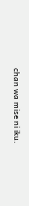chan wa mise ni iku.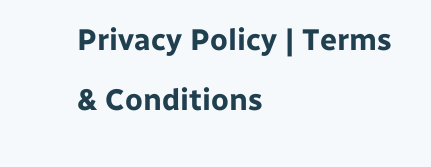Privacy Policy | Terms & Conditions